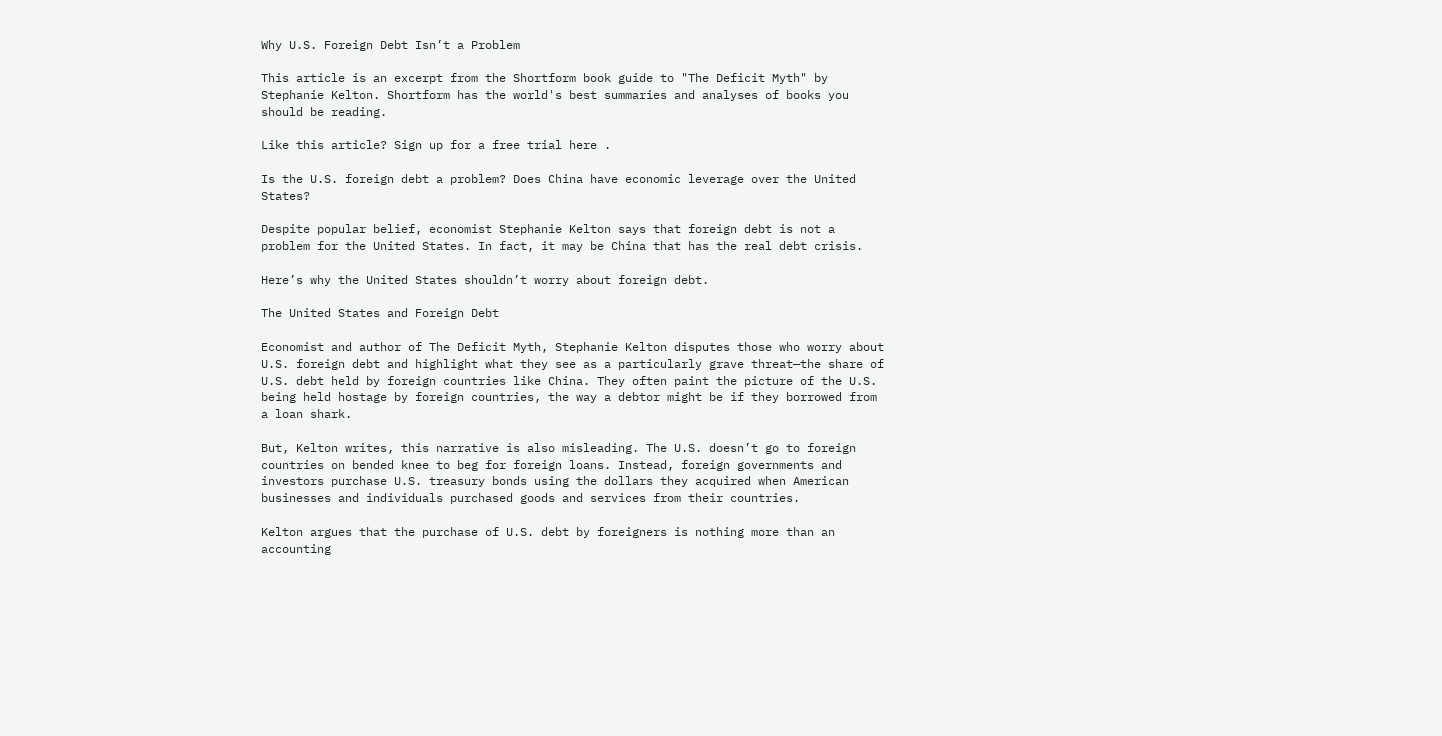Why U.S. Foreign Debt Isn’t a Problem

This article is an excerpt from the Shortform book guide to "The Deficit Myth" by Stephanie Kelton. Shortform has the world's best summaries and analyses of books you should be reading.

Like this article? Sign up for a free trial here .

Is the U.S. foreign debt a problem? Does China have economic leverage over the United States?

Despite popular belief, economist Stephanie Kelton says that foreign debt is not a problem for the United States. In fact, it may be China that has the real debt crisis.

Here’s why the United States shouldn’t worry about foreign debt.

The United States and Foreign Debt

Economist and author of The Deficit Myth, Stephanie Kelton disputes those who worry about U.S. foreign debt and highlight what they see as a particularly grave threat—the share of U.S. debt held by foreign countries like China. They often paint the picture of the U.S. being held hostage by foreign countries, the way a debtor might be if they borrowed from a loan shark.

But, Kelton writes, this narrative is also misleading. The U.S. doesn’t go to foreign countries on bended knee to beg for foreign loans. Instead, foreign governments and investors purchase U.S. treasury bonds using the dollars they acquired when American businesses and individuals purchased goods and services from their countries.

Kelton argues that the purchase of U.S. debt by foreigners is nothing more than an accounting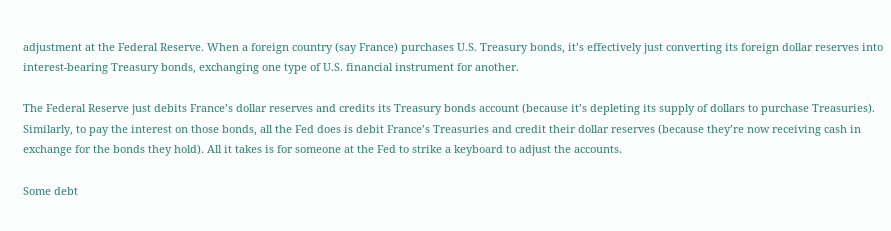adjustment at the Federal Reserve. When a foreign country (say France) purchases U.S. Treasury bonds, it’s effectively just converting its foreign dollar reserves into interest-bearing Treasury bonds, exchanging one type of U.S. financial instrument for another.

The Federal Reserve just debits France’s dollar reserves and credits its Treasury bonds account (because it’s depleting its supply of dollars to purchase Treasuries). Similarly, to pay the interest on those bonds, all the Fed does is debit France’s Treasuries and credit their dollar reserves (because they’re now receiving cash in exchange for the bonds they hold). All it takes is for someone at the Fed to strike a keyboard to adjust the accounts.

Some debt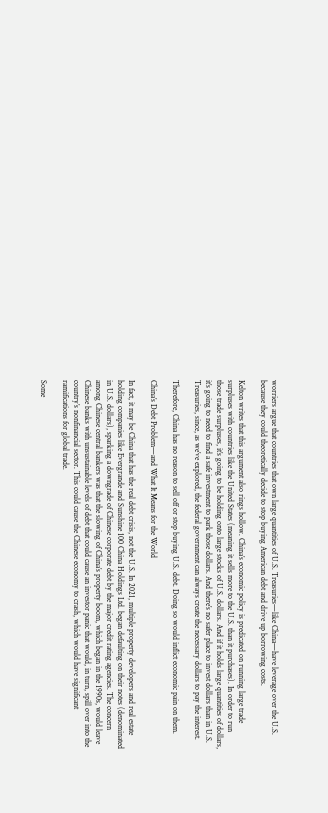worriers argue that countries that own large quantities of U.S. Treasuries—like China—have leverage over the U.S. because they could theoretically decide to stop buying American debt and drive up borrowing costs.

Kelton writes that this argument also rings hollow. China’s economic policy is predicated on running large trade surpluses with countries like the United States (meaning it sells more to the U.S. than it purchases). In order to run those trade surpluses, it’s going to be holding onto large stocks of U.S. dollars. And if it holds large quantities of dollars, it’s going to need to find a safe investment to park those dollars. And there’s no safer place to invest dollars than in U.S. Treasuries, since, as we’ve explored, the federal government can always create the necessary dollars to pay the interest.

Therefore, China has no reason to sell off or stop buying U.S. debt. Doing so would inflict economic pain on them.

China’s Debt Problem—and What It Means for the World

In fact, it may be China that has the real debt crisis, not the U.S. In 2021, multiple property developers and real estate holding companies like Evergrande and Sunshine 100 China Holdings Ltd. began defaulting on their notes (denominated in U.S. dollars), sparking a downgrade of Chinese corporate debt by the major credit rating agencies. The concern among Chinese central bankers was that the slowing of China’s property boom, which began in the 1990s, would leave Chinese banks with unsustainable levels of debt that could cause an investor panic that would, in turn, spill over into the country’s nonfinancial sector. This could cause the Chinese economy to crash, which would have significant ramifications for global trade.

Some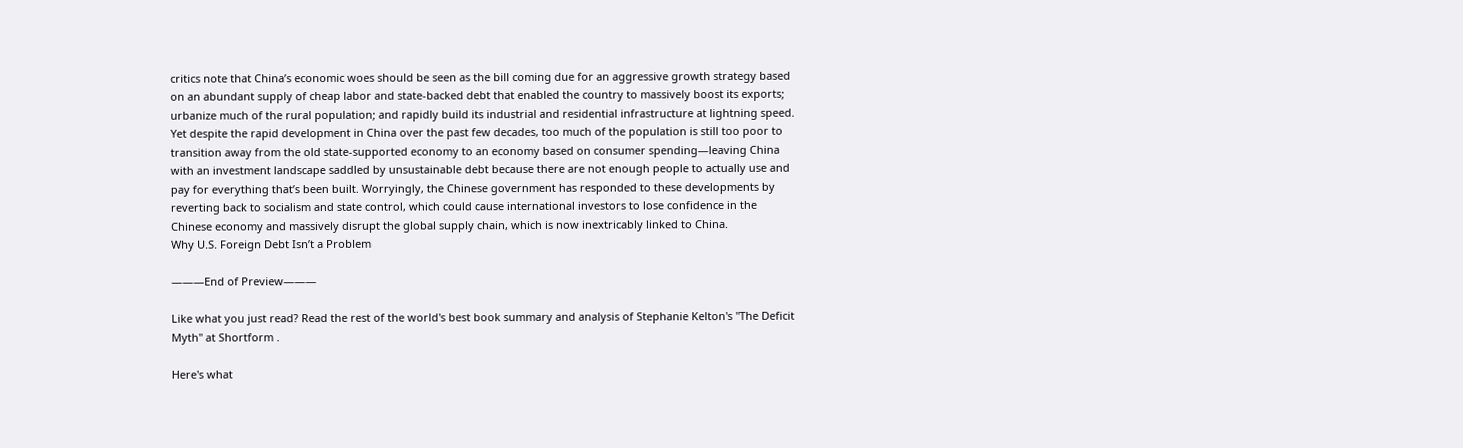critics note that China’s economic woes should be seen as the bill coming due for an aggressive growth strategy based on an abundant supply of cheap labor and state-backed debt that enabled the country to massively boost its exports; urbanize much of the rural population; and rapidly build its industrial and residential infrastructure at lightning speed. Yet despite the rapid development in China over the past few decades, too much of the population is still too poor to transition away from the old state-supported economy to an economy based on consumer spending—leaving China with an investment landscape saddled by unsustainable debt because there are not enough people to actually use and pay for everything that’s been built. Worryingly, the Chinese government has responded to these developments by reverting back to socialism and state control, which could cause international investors to lose confidence in the Chinese economy and massively disrupt the global supply chain, which is now inextricably linked to China.
Why U.S. Foreign Debt Isn’t a Problem

———End of Preview———

Like what you just read? Read the rest of the world's best book summary and analysis of Stephanie Kelton's "The Deficit Myth" at Shortform .

Here's what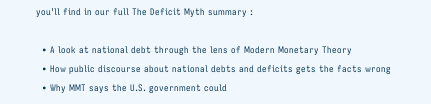you'll find in our full The Deficit Myth summary :

  • A look at national debt through the lens of Modern Monetary Theory
  • How public discourse about national debts and deficits gets the facts wrong
  • Why MMT says the U.S. government could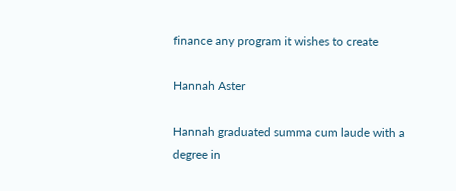finance any program it wishes to create

Hannah Aster

Hannah graduated summa cum laude with a degree in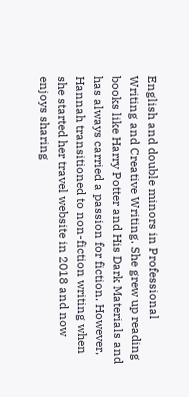English and double minors in Professional Writing and Creative Writing. She grew up reading books like Harry Potter and His Dark Materials and has always carried a passion for fiction. However, Hannah transitioned to non-fiction writing when she started her travel website in 2018 and now enjoys sharing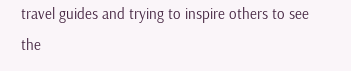travel guides and trying to inspire others to see the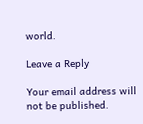world.

Leave a Reply

Your email address will not be published.